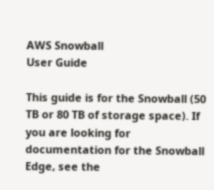AWS Snowball
User Guide

This guide is for the Snowball (50 TB or 80 TB of storage space). If you are looking for documentation for the Snowball Edge, see the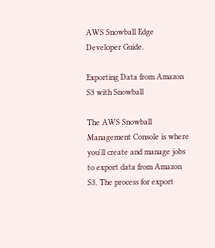AWS Snowball Edge Developer Guide.

Exporting Data from Amazon S3 with Snowball

The AWS Snowball Management Console is where you'll create and manage jobs to export data from Amazon S3. The process for export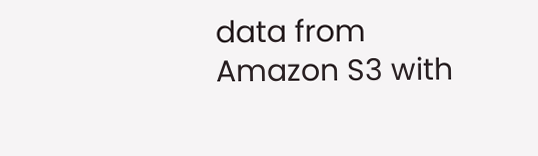data from Amazon S3 with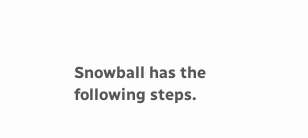Snowball has the following steps.